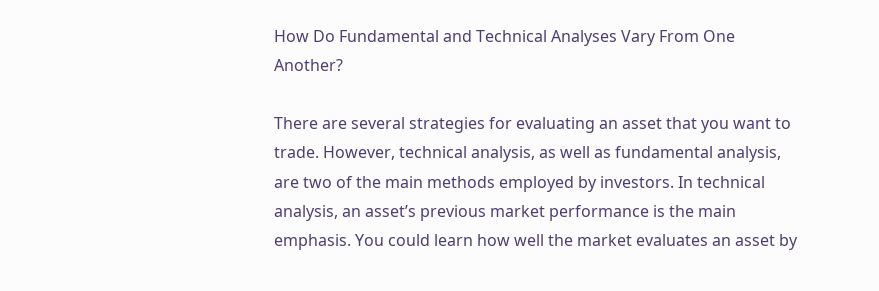How Do Fundamental and Technical Analyses Vary From One Another?

There are several strategies for evaluating an asset that you want to trade. However, technical analysis, as well as fundamental analysis, are two of the main methods employed by investors. In technical analysis, an asset’s previous market performance is the main emphasis. You could learn how well the market evaluates an asset by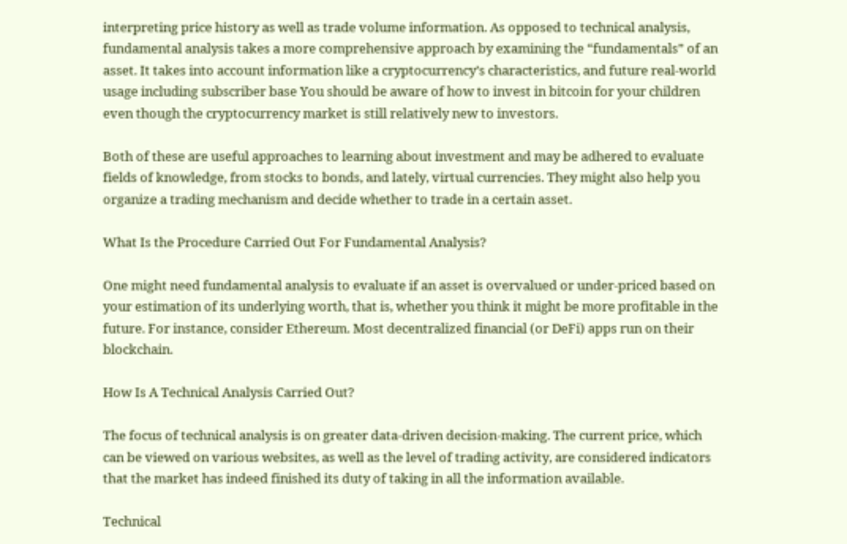interpreting price history as well as trade volume information. As opposed to technical analysis, fundamental analysis takes a more comprehensive approach by examining the “fundamentals” of an asset. It takes into account information like a cryptocurrency’s characteristics, and future real-world usage including subscriber base You should be aware of how to invest in bitcoin for your children even though the cryptocurrency market is still relatively new to investors.

Both of these are useful approaches to learning about investment and may be adhered to evaluate fields of knowledge, from stocks to bonds, and lately, virtual currencies. They might also help you organize a trading mechanism and decide whether to trade in a certain asset.

What Is the Procedure Carried Out For Fundamental Analysis?

One might need fundamental analysis to evaluate if an asset is overvalued or under-priced based on your estimation of its underlying worth, that is, whether you think it might be more profitable in the future. For instance, consider Ethereum. Most decentralized financial (or DeFi) apps run on their blockchain.

How Is A Technical Analysis Carried Out?

The focus of technical analysis is on greater data-driven decision-making. The current price, which can be viewed on various websites, as well as the level of trading activity, are considered indicators that the market has indeed finished its duty of taking in all the information available.

Technical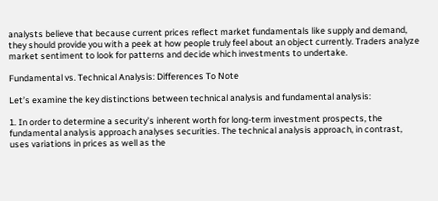analysts believe that because current prices reflect market fundamentals like supply and demand, they should provide you with a peek at how people truly feel about an object currently. Traders analyze market sentiment to look for patterns and decide which investments to undertake.

Fundamental vs. Technical Analysis: Differences To Note

Let’s examine the key distinctions between technical analysis and fundamental analysis:

1. In order to determine a security’s inherent worth for long-term investment prospects, the fundamental analysis approach analyses securities. The technical analysis approach, in contrast, uses variations in prices as well as the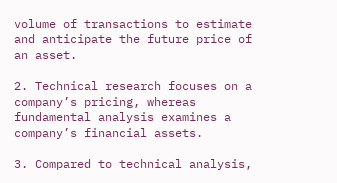volume of transactions to estimate and anticipate the future price of an asset.

2. Technical research focuses on a company’s pricing, whereas fundamental analysis examines a company’s financial assets.

3. Compared to technical analysis,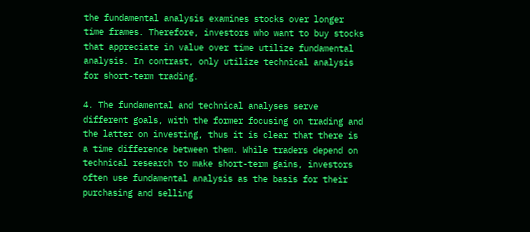the fundamental analysis examines stocks over longer time frames. Therefore, investors who want to buy stocks that appreciate in value over time utilize fundamental analysis. In contrast, only utilize technical analysis for short-term trading.

4. The fundamental and technical analyses serve different goals, with the former focusing on trading and the latter on investing, thus it is clear that there is a time difference between them. While traders depend on technical research to make short-term gains, investors often use fundamental analysis as the basis for their purchasing and selling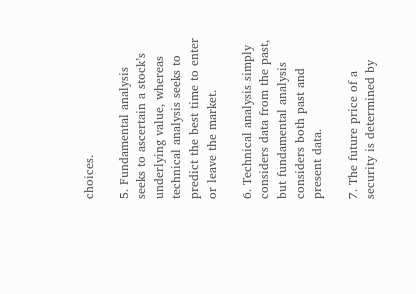choices.

5. Fundamental analysis seeks to ascertain a stock’s underlying value, whereas technical analysis seeks to predict the best time to enter or leave the market.

6. Technical analysis simply considers data from the past, but fundamental analysis considers both past and present data.

7. The future price of a security is determined by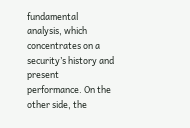fundamental analysis, which concentrates on a security’s history and present performance. On the other side, the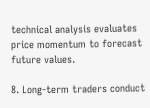technical analysis evaluates price momentum to forecast future values.

8. Long-term traders conduct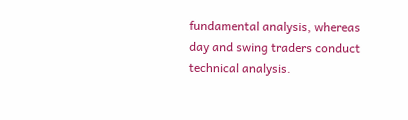fundamental analysis, whereas day and swing traders conduct technical analysis.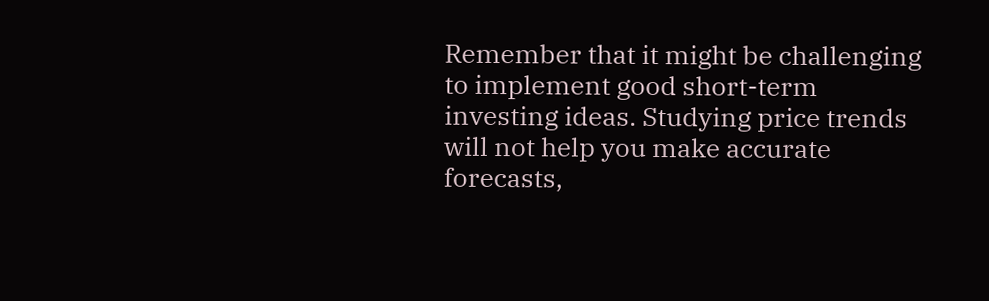Remember that it might be challenging to implement good short-term investing ideas. Studying price trends will not help you make accurate forecasts,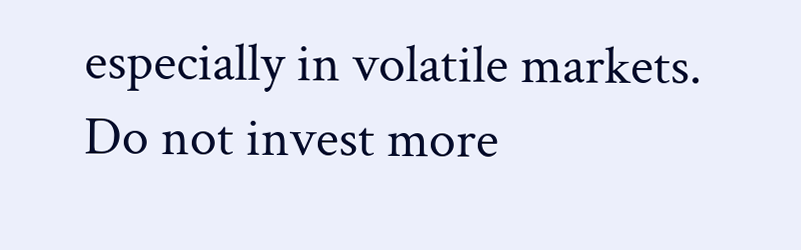especially in volatile markets. Do not invest more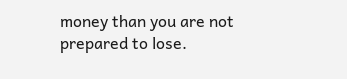money than you are not prepared to lose.